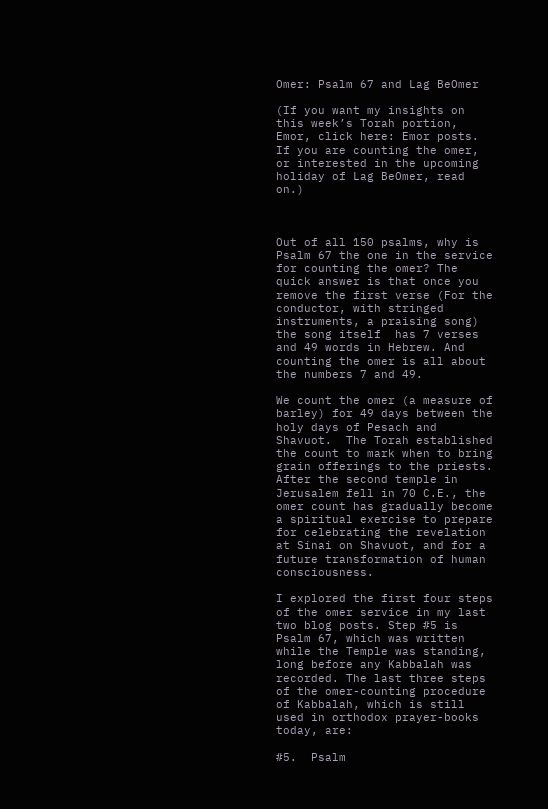Omer: Psalm 67 and Lag BeOmer

(If you want my insights on this week’s Torah portion, Emor, click here: Emor posts. If you are counting the omer, or interested in the upcoming holiday of Lag BeOmer, read on.)



Out of all 150 psalms, why is Psalm 67 the one in the service for counting the omer? The quick answer is that once you remove the first verse (For the conductor, with stringed instruments, a praising song) the song itself  has 7 verses and 49 words in Hebrew. And counting the omer is all about the numbers 7 and 49.

We count the omer (a measure of barley) for 49 days between the holy days of Pesach and Shavuot.  The Torah established the count to mark when to bring grain offerings to the priests. After the second temple in Jerusalem fell in 70 C.E., the omer count has gradually become a spiritual exercise to prepare for celebrating the revelation at Sinai on Shavuot, and for a future transformation of human consciousness.

I explored the first four steps of the omer service in my last two blog posts. Step #5 is Psalm 67, which was written while the Temple was standing, long before any Kabbalah was recorded. The last three steps of the omer-counting procedure of Kabbalah, which is still used in orthodox prayer-books today, are:

#5.  Psalm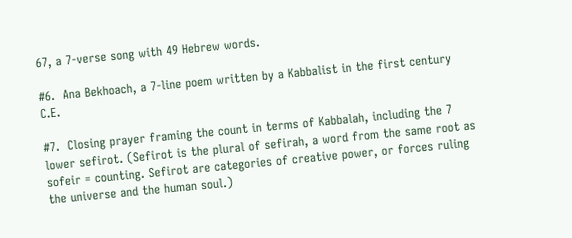67, a 7-verse song with 49 Hebrew words.

#6.  Ana Bekhoach, a 7-line poem written by a Kabbalist in the first century C.E.

#7.  Closing prayer framing the count in terms of Kabbalah, including the 7 lower sefirot. (Sefirot is the plural of sefirah, a word from the same root as sofeir = counting. Sefirot are categories of creative power, or forces ruling the universe and the human soul.)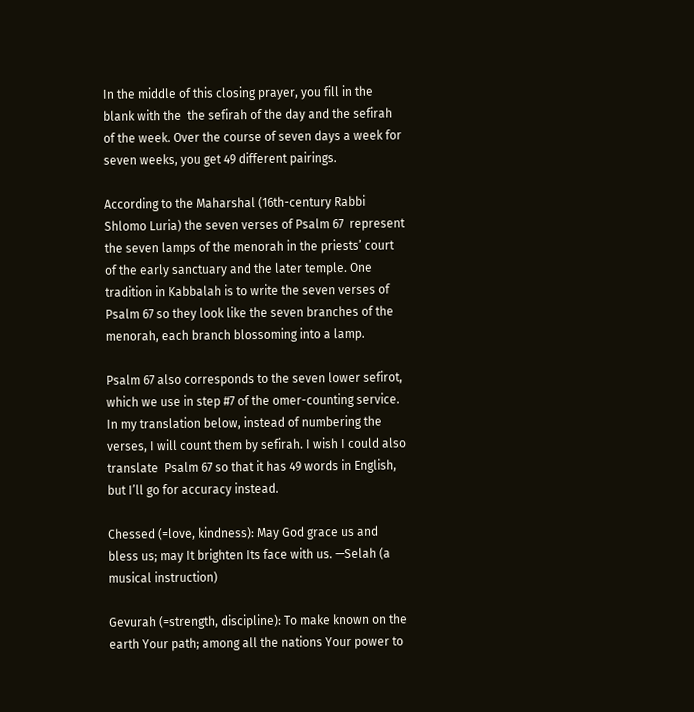In the middle of this closing prayer, you fill in the blank with the  the sefirah of the day and the sefirah of the week. Over the course of seven days a week for seven weeks, you get 49 different pairings.

According to the Maharshal (16th-century Rabbi Shlomo Luria) the seven verses of Psalm 67  represent the seven lamps of the menorah in the priests’ court of the early sanctuary and the later temple. One tradition in Kabbalah is to write the seven verses of Psalm 67 so they look like the seven branches of the menorah, each branch blossoming into a lamp.

Psalm 67 also corresponds to the seven lower sefirot, which we use in step #7 of the omer-counting service. In my translation below, instead of numbering the verses, I will count them by sefirah. I wish I could also translate  Psalm 67 so that it has 49 words in English, but I’ll go for accuracy instead.

Chessed (=love, kindness): May God grace us and bless us; may It brighten Its face with us. —Selah (a musical instruction)

Gevurah (=strength, discipline): To make known on the earth Your path; among all the nations Your power to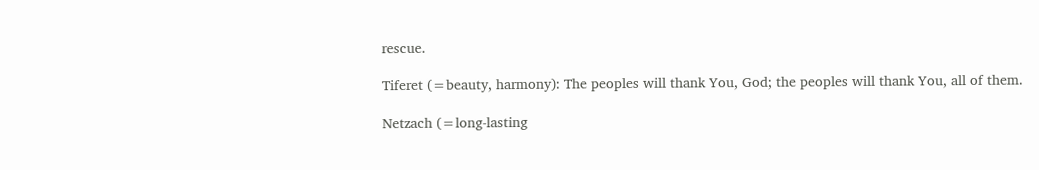rescue.

Tiferet (=beauty, harmony): The peoples will thank You, God; the peoples will thank You, all of them.

Netzach (=long-lasting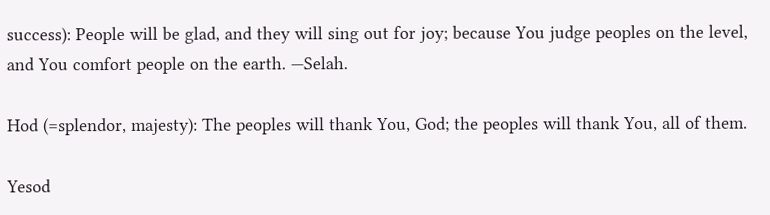success): People will be glad, and they will sing out for joy; because You judge peoples on the level, and You comfort people on the earth. —Selah.

Hod (=splendor, majesty): The peoples will thank You, God; the peoples will thank You, all of them.

Yesod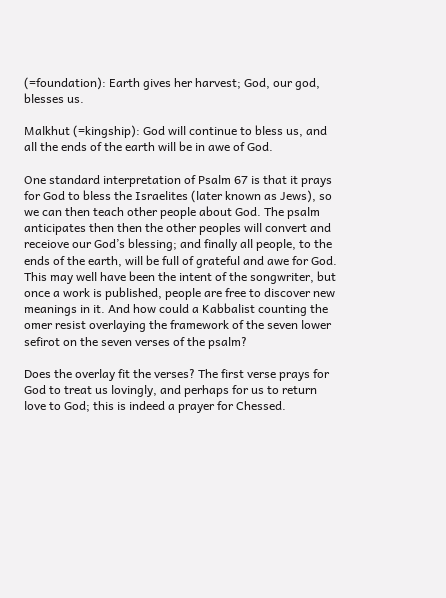(=foundation): Earth gives her harvest; God, our god, blesses us.

Malkhut (=kingship): God will continue to bless us, and all the ends of the earth will be in awe of God.

One standard interpretation of Psalm 67 is that it prays for God to bless the Israelites (later known as Jews), so we can then teach other people about God. The psalm anticipates then then the other peoples will convert and receiove our God’s blessing; and finally all people, to the ends of the earth, will be full of grateful and awe for God. This may well have been the intent of the songwriter, but once a work is published, people are free to discover new meanings in it. And how could a Kabbalist counting the omer resist overlaying the framework of the seven lower sefirot on the seven verses of the psalm?

Does the overlay fit the verses? The first verse prays for God to treat us lovingly, and perhaps for us to return love to God; this is indeed a prayer for Chessed.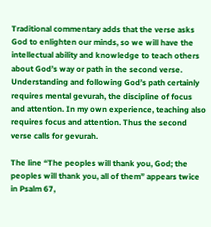Traditional commentary adds that the verse asks God to enlighten our minds, so we will have the intellectual ability and knowledge to teach others about God’s way or path in the second verse. Understanding and following God’s path certainly requires mental gevurah, the discipline of focus and attention. In my own experience, teaching also requires focus and attention. Thus the second verse calls for gevurah.

The line “The peoples will thank you, God; the peoples will thank you, all of them” appears twice in Psalm 67,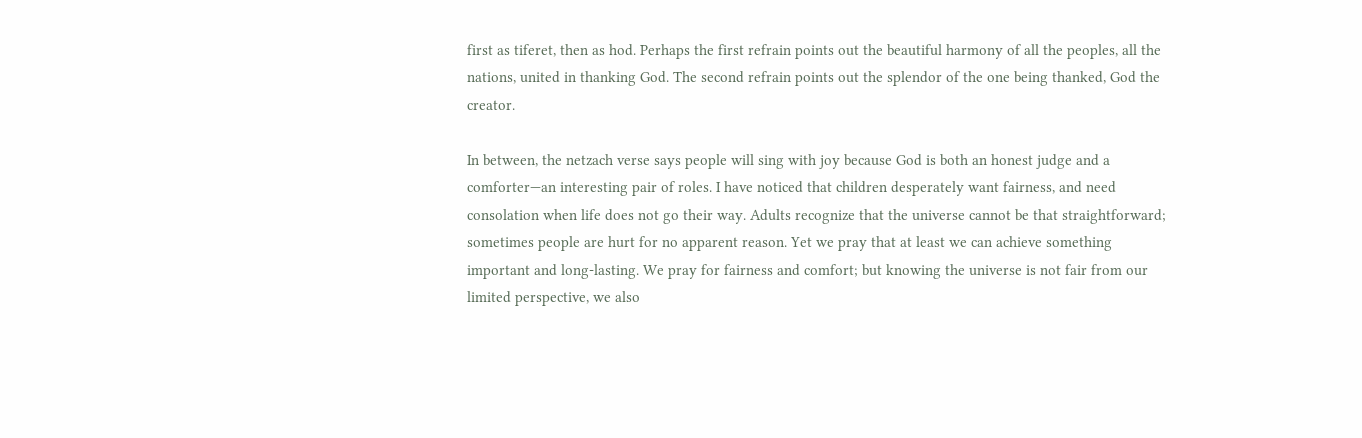first as tiferet, then as hod. Perhaps the first refrain points out the beautiful harmony of all the peoples, all the nations, united in thanking God. The second refrain points out the splendor of the one being thanked, God the creator.

In between, the netzach verse says people will sing with joy because God is both an honest judge and a comforter—an interesting pair of roles. I have noticed that children desperately want fairness, and need consolation when life does not go their way. Adults recognize that the universe cannot be that straightforward; sometimes people are hurt for no apparent reason. Yet we pray that at least we can achieve something important and long-lasting. We pray for fairness and comfort; but knowing the universe is not fair from our limited perspective, we also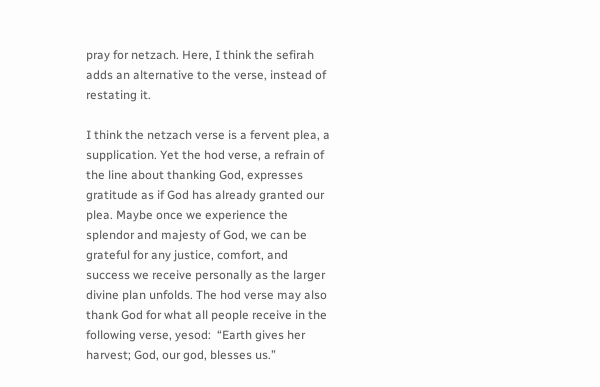pray for netzach. Here, I think the sefirah adds an alternative to the verse, instead of restating it.

I think the netzach verse is a fervent plea, a supplication. Yet the hod verse, a refrain of the line about thanking God, expresses gratitude as if God has already granted our plea. Maybe once we experience the splendor and majesty of God, we can be grateful for any justice, comfort, and success we receive personally as the larger divine plan unfolds. The hod verse may also thank God for what all people receive in the following verse, yesod:  “Earth gives her harvest; God, our god, blesses us.”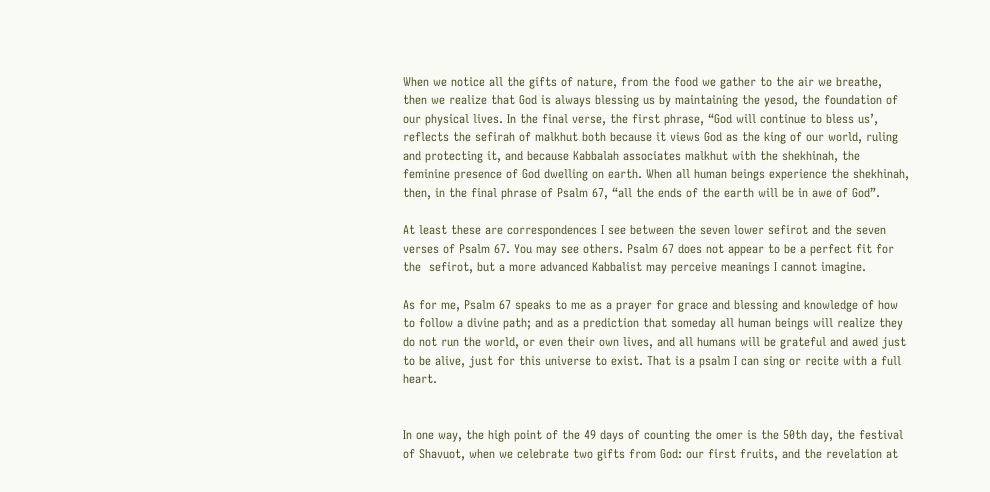When we notice all the gifts of nature, from the food we gather to the air we breathe, then we realize that God is always blessing us by maintaining the yesod, the foundation of our physical lives. In the final verse, the first phrase, “God will continue to bless us’, reflects the sefirah of malkhut both because it views God as the king of our world, ruling and protecting it, and because Kabbalah associates malkhut with the shekhinah, the feminine presence of God dwelling on earth. When all human beings experience the shekhinah, then, in the final phrase of Psalm 67, “all the ends of the earth will be in awe of God”.

At least these are correspondences I see between the seven lower sefirot and the seven verses of Psalm 67. You may see others. Psalm 67 does not appear to be a perfect fit for the  sefirot, but a more advanced Kabbalist may perceive meanings I cannot imagine.

As for me, Psalm 67 speaks to me as a prayer for grace and blessing and knowledge of how to follow a divine path; and as a prediction that someday all human beings will realize they do not run the world, or even their own lives, and all humans will be grateful and awed just to be alive, just for this universe to exist. That is a psalm I can sing or recite with a full heart.


In one way, the high point of the 49 days of counting the omer is the 50th day, the festival of Shavuot, when we celebrate two gifts from God: our first fruits, and the revelation at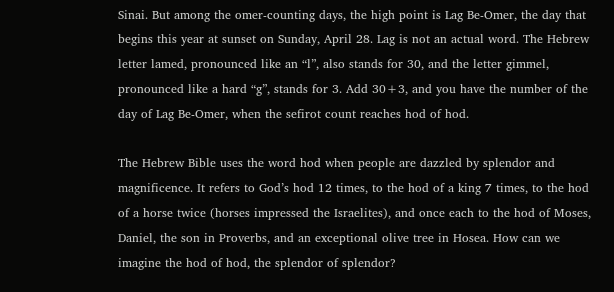Sinai. But among the omer-counting days, the high point is Lag Be-Omer, the day that begins this year at sunset on Sunday, April 28. Lag is not an actual word. The Hebrew letter lamed, pronounced like an “l”, also stands for 30, and the letter gimmel, pronounced like a hard “g”, stands for 3. Add 30+3, and you have the number of the day of Lag Be-Omer, when the sefirot count reaches hod of hod.

The Hebrew Bible uses the word hod when people are dazzled by splendor and magnificence. It refers to God’s hod 12 times, to the hod of a king 7 times, to the hod of a horse twice (horses impressed the Israelites), and once each to the hod of Moses, Daniel, the son in Proverbs, and an exceptional olive tree in Hosea. How can we imagine the hod of hod, the splendor of splendor?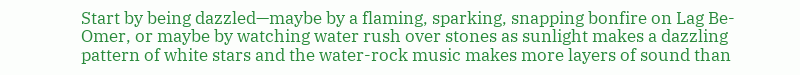Start by being dazzled—maybe by a flaming, sparking, snapping bonfire on Lag Be-Omer, or maybe by watching water rush over stones as sunlight makes a dazzling pattern of white stars and the water-rock music makes more layers of sound than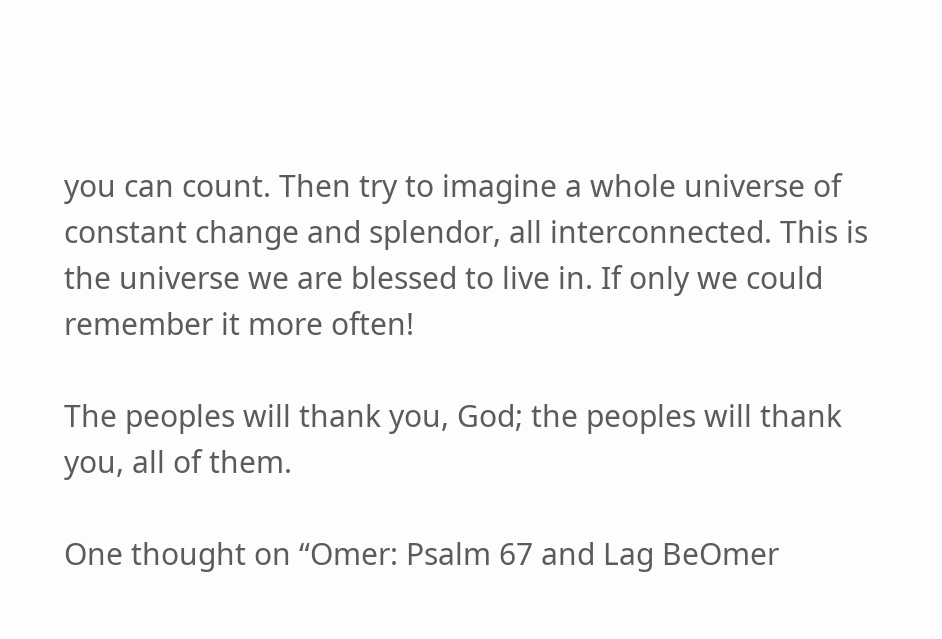you can count. Then try to imagine a whole universe of constant change and splendor, all interconnected. This is the universe we are blessed to live in. If only we could remember it more often!

The peoples will thank you, God; the peoples will thank you, all of them.

One thought on “Omer: Psalm 67 and Lag BeOmer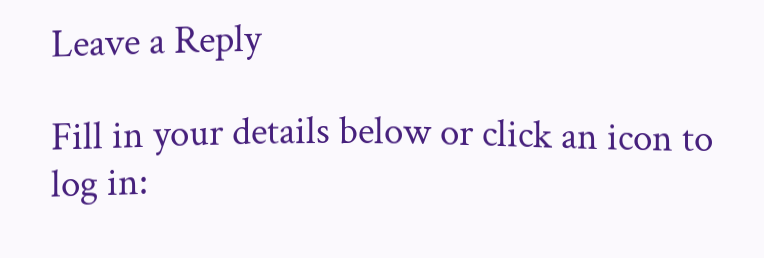Leave a Reply

Fill in your details below or click an icon to log in: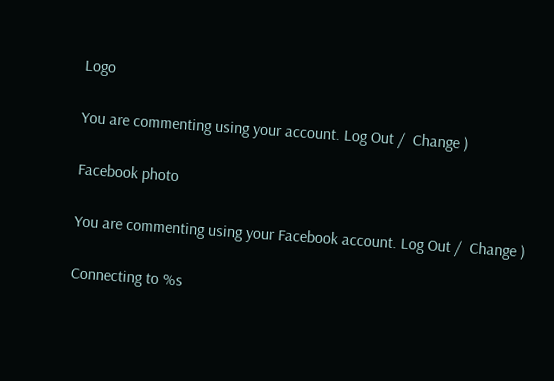Logo

You are commenting using your account. Log Out /  Change )

Facebook photo

You are commenting using your Facebook account. Log Out /  Change )

Connecting to %s